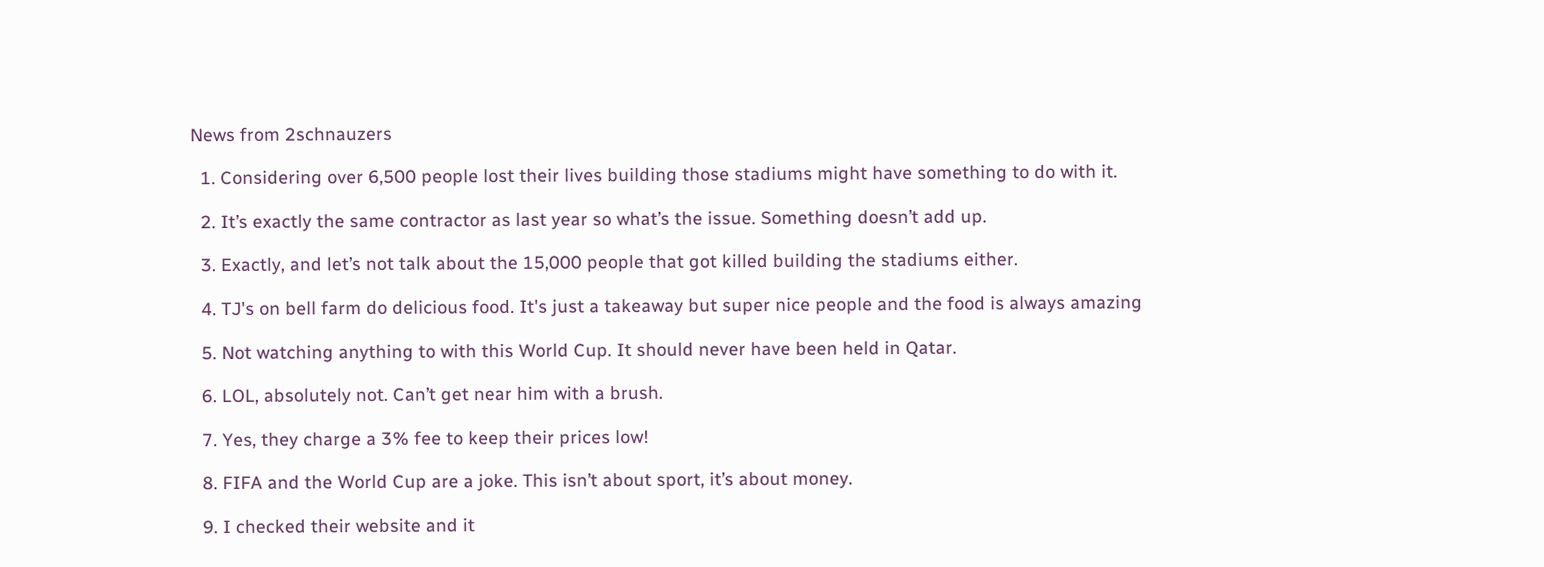News from 2schnauzers

  1. Considering over 6,500 people lost their lives building those stadiums might have something to do with it.

  2. It’s exactly the same contractor as last year so what’s the issue. Something doesn’t add up.

  3. Exactly, and let’s not talk about the 15,000 people that got killed building the stadiums either.

  4. TJ's on bell farm do delicious food. It's just a takeaway but super nice people and the food is always amazing

  5. Not watching anything to with this World Cup. It should never have been held in Qatar.

  6. LOL, absolutely not. Can’t get near him with a brush.

  7. Yes, they charge a 3% fee to keep their prices low!

  8. FIFA and the World Cup are a joke. This isn’t about sport, it’s about money.

  9. I checked their website and it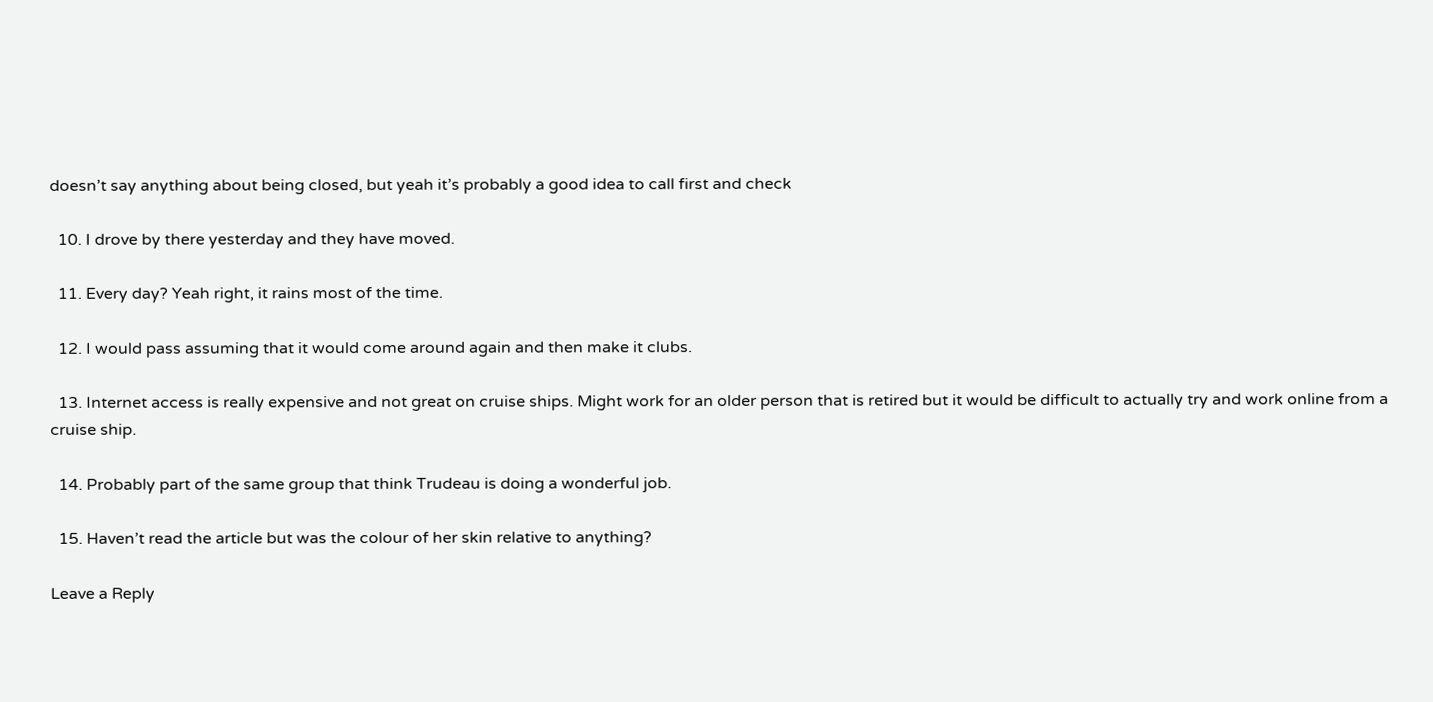doesn’t say anything about being closed, but yeah it’s probably a good idea to call first and check

  10. I drove by there yesterday and they have moved.

  11. Every day? Yeah right, it rains most of the time.

  12. I would pass assuming that it would come around again and then make it clubs.

  13. Internet access is really expensive and not great on cruise ships. Might work for an older person that is retired but it would be difficult to actually try and work online from a cruise ship.

  14. Probably part of the same group that think Trudeau is doing a wonderful job.

  15. Haven’t read the article but was the colour of her skin relative to anything?

Leave a Reply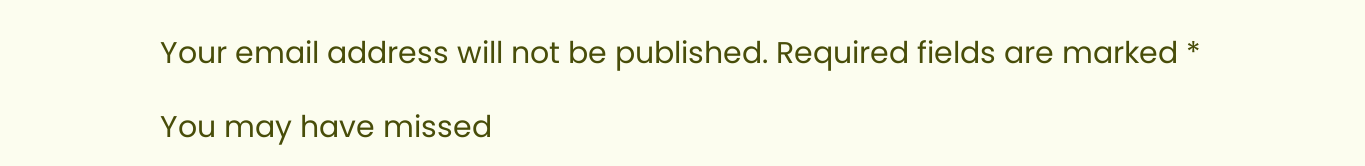Your email address will not be published. Required fields are marked *

You may have missed